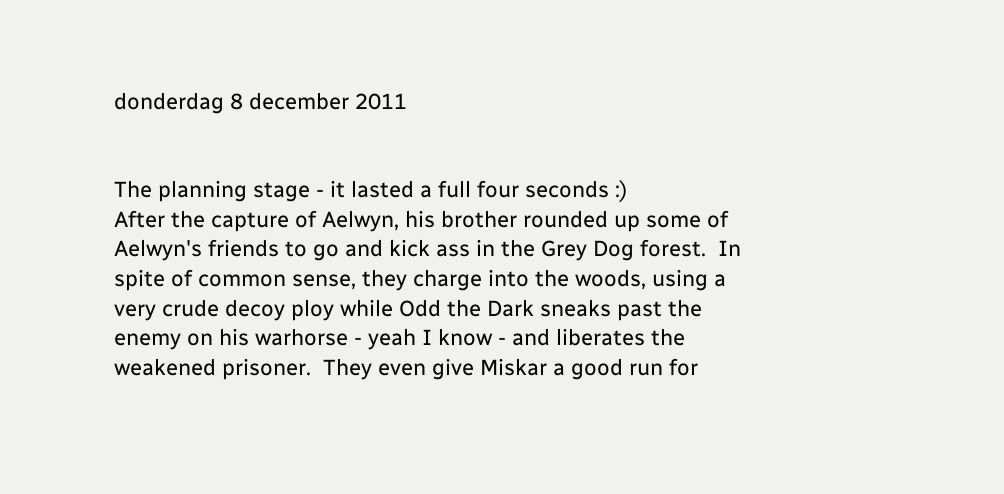donderdag 8 december 2011


The planning stage - it lasted a full four seconds :)
After the capture of Aelwyn, his brother rounded up some of Aelwyn's friends to go and kick ass in the Grey Dog forest.  In spite of common sense, they charge into the woods, using a very crude decoy ploy while Odd the Dark sneaks past the enemy on his warhorse - yeah I know - and liberates the weakened prisoner.  They even give Miskar a good run for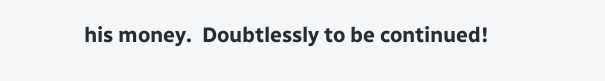his money.  Doubtlessly to be continued!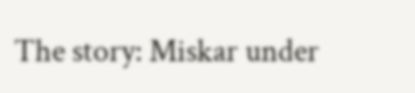The story: Miskar under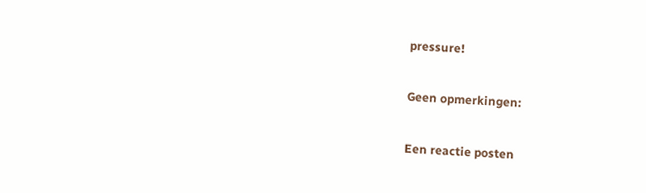pressure!

Geen opmerkingen:

Een reactie posten